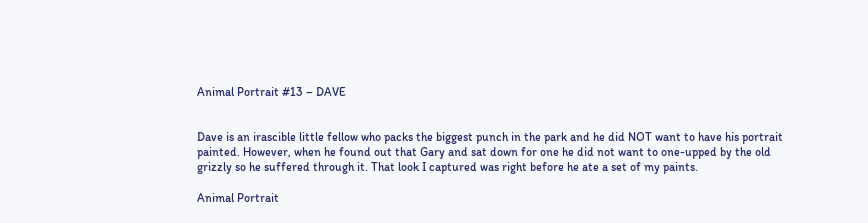Animal Portrait #13 – DAVE


Dave is an irascible little fellow who packs the biggest punch in the park and he did NOT want to have his portrait painted. However, when he found out that Gary and sat down for one he did not want to one-upped by the old grizzly so he suffered through it. That look I captured was right before he ate a set of my paints.

Animal Portrait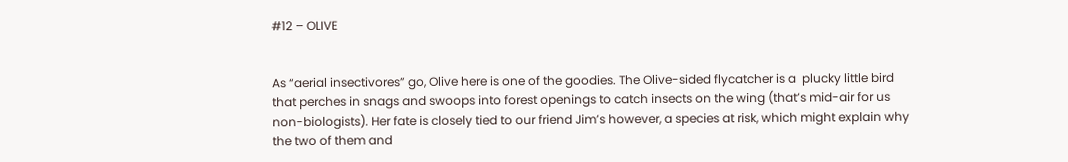#12 – OLIVE


As “aerial insectivores” go, Olive here is one of the goodies. The Olive-sided flycatcher is a  plucky little bird that perches in snags and swoops into forest openings to catch insects on the wing (that’s mid-air for us non-biologists). Her fate is closely tied to our friend Jim’s however, a species at risk, which might explain why the two of them and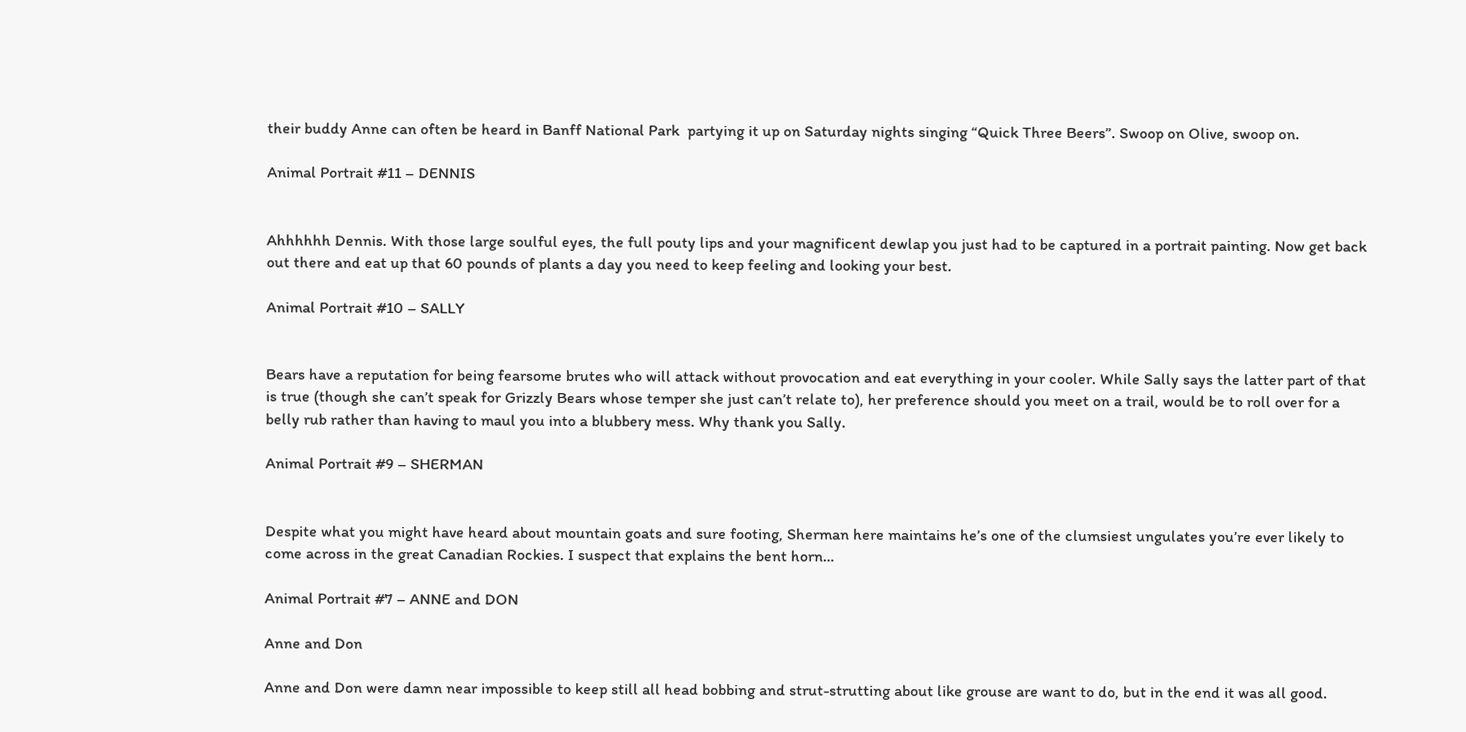their buddy Anne can often be heard in Banff National Park  partying it up on Saturday nights singing “Quick Three Beers”. Swoop on Olive, swoop on.

Animal Portrait #11 – DENNIS


Ahhhhhh Dennis. With those large soulful eyes, the full pouty lips and your magnificent dewlap you just had to be captured in a portrait painting. Now get back out there and eat up that 60 pounds of plants a day you need to keep feeling and looking your best.

Animal Portrait #10 – SALLY


Bears have a reputation for being fearsome brutes who will attack without provocation and eat everything in your cooler. While Sally says the latter part of that is true (though she can’t speak for Grizzly Bears whose temper she just can’t relate to), her preference should you meet on a trail, would be to roll over for a belly rub rather than having to maul you into a blubbery mess. Why thank you Sally.

Animal Portrait #9 – SHERMAN


Despite what you might have heard about mountain goats and sure footing, Sherman here maintains he’s one of the clumsiest ungulates you’re ever likely to come across in the great Canadian Rockies. I suspect that explains the bent horn…

Animal Portrait #7 – ANNE and DON

Anne and Don

Anne and Don were damn near impossible to keep still all head bobbing and strut-strutting about like grouse are want to do, but in the end it was all good.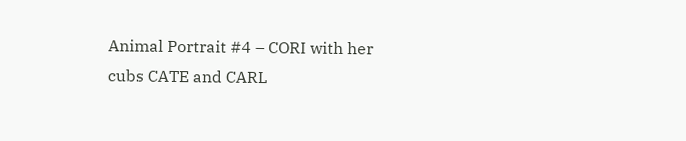Animal Portrait #4 – CORI with her cubs CATE and CARL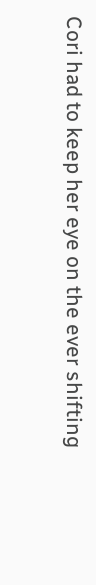Cori had to keep her eye on the ever shifting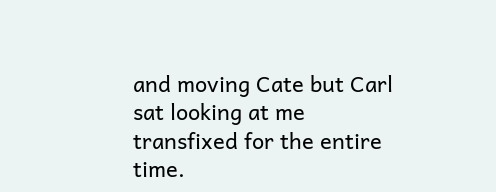and moving Cate but Carl sat looking at me transfixed for the entire time.